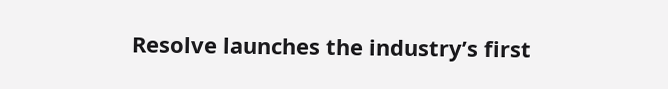Resolve launches the industry’s first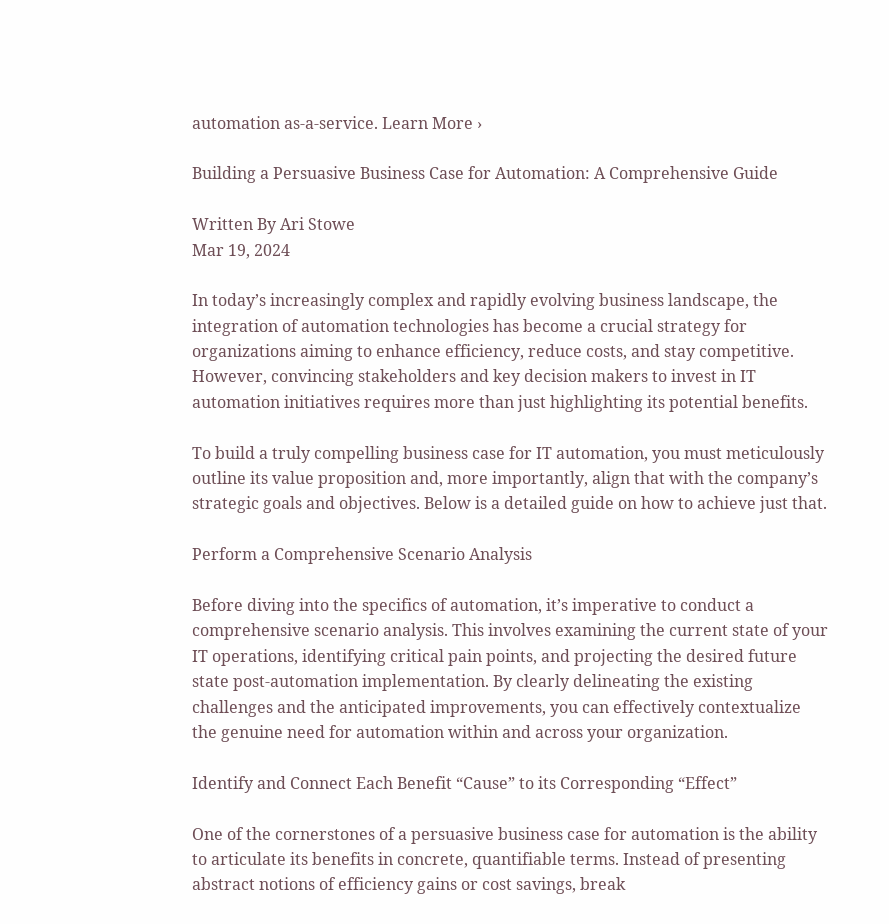automation as-a-service. Learn More ›

Building a Persuasive Business Case for Automation: A Comprehensive Guide

Written By Ari Stowe
Mar 19, 2024

In today’s increasingly complex and rapidly evolving business landscape, the integration of automation technologies has become a crucial strategy for organizations aiming to enhance efficiency, reduce costs, and stay competitive. However, convincing stakeholders and key decision makers to invest in IT automation initiatives requires more than just highlighting its potential benefits.

To build a truly compelling business case for IT automation, you must meticulously outline its value proposition and, more importantly, align that with the company’s strategic goals and objectives. Below is a detailed guide on how to achieve just that.

Perform a Comprehensive Scenario Analysis

Before diving into the specifics of automation, it’s imperative to conduct a comprehensive scenario analysis. This involves examining the current state of your IT operations, identifying critical pain points, and projecting the desired future state post-automation implementation. By clearly delineating the existing challenges and the anticipated improvements, you can effectively contextualize the genuine need for automation within and across your organization.

Identify and Connect Each Benefit “Cause” to its Corresponding “Effect”

One of the cornerstones of a persuasive business case for automation is the ability to articulate its benefits in concrete, quantifiable terms. Instead of presenting abstract notions of efficiency gains or cost savings, break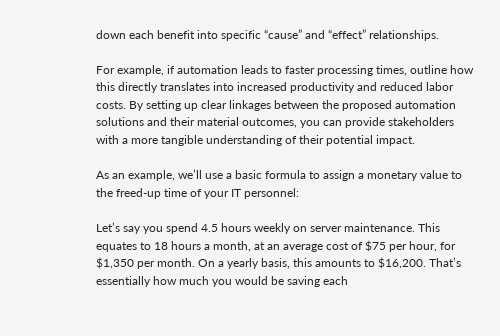down each benefit into specific “cause” and “effect” relationships.

For example, if automation leads to faster processing times, outline how this directly translates into increased productivity and reduced labor costs. By setting up clear linkages between the proposed automation solutions and their material outcomes, you can provide stakeholders with a more tangible understanding of their potential impact.

As an example, we’ll use a basic formula to assign a monetary value to the freed-up time of your IT personnel:

Let’s say you spend 4.5 hours weekly on server maintenance. This equates to 18 hours a month, at an average cost of $75 per hour, for $1,350 per month. On a yearly basis, this amounts to $16,200. That’s essentially how much you would be saving each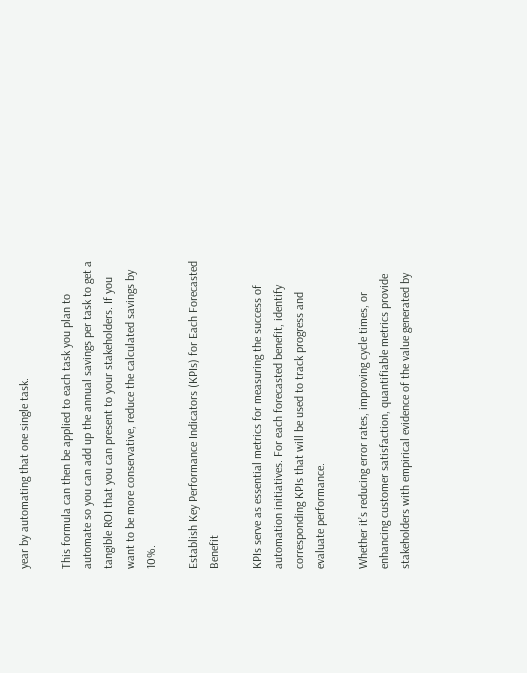year by automating that one single task.

This formula can then be applied to each task you plan to automate so you can add up the annual savings per task to get a tangible ROI that you can present to your stakeholders. If you want to be more conservative, reduce the calculated savings by 10%.

Establish Key Performance Indicators (KPIs) for Each Forecasted Benefit

KPIs serve as essential metrics for measuring the success of automation initiatives. For each forecasted benefit, identify corresponding KPIs that will be used to track progress and evaluate performance.

Whether it’s reducing error rates, improving cycle times, or enhancing customer satisfaction, quantifiable metrics provide stakeholders with empirical evidence of the value generated by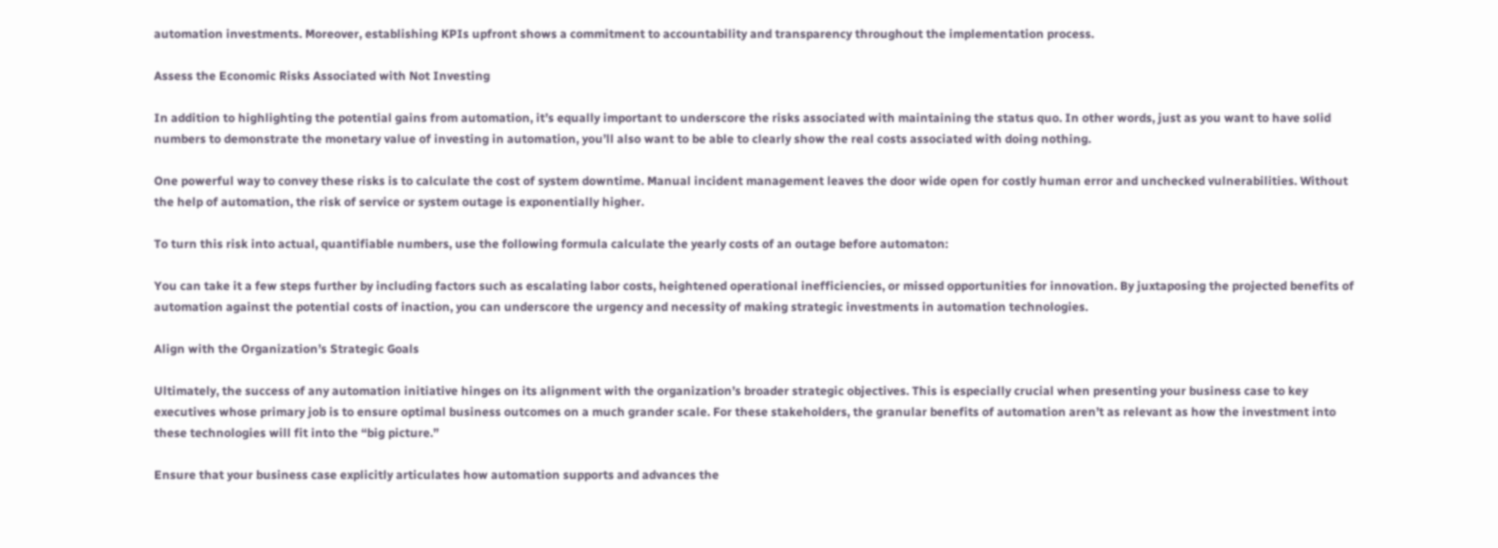automation investments. Moreover, establishing KPIs upfront shows a commitment to accountability and transparency throughout the implementation process.

Assess the Economic Risks Associated with Not Investing

In addition to highlighting the potential gains from automation, it’s equally important to underscore the risks associated with maintaining the status quo. In other words, just as you want to have solid numbers to demonstrate the monetary value of investing in automation, you’ll also want to be able to clearly show the real costs associated with doing nothing.

One powerful way to convey these risks is to calculate the cost of system downtime. Manual incident management leaves the door wide open for costly human error and unchecked vulnerabilities. Without the help of automation, the risk of service or system outage is exponentially higher.

To turn this risk into actual, quantifiable numbers, use the following formula calculate the yearly costs of an outage before automaton:

You can take it a few steps further by including factors such as escalating labor costs, heightened operational inefficiencies, or missed opportunities for innovation. By juxtaposing the projected benefits of automation against the potential costs of inaction, you can underscore the urgency and necessity of making strategic investments in automation technologies.

Align with the Organization’s Strategic Goals

Ultimately, the success of any automation initiative hinges on its alignment with the organization’s broader strategic objectives. This is especially crucial when presenting your business case to key executives whose primary job is to ensure optimal business outcomes on a much grander scale. For these stakeholders, the granular benefits of automation aren’t as relevant as how the investment into these technologies will fit into the “big picture.”

Ensure that your business case explicitly articulates how automation supports and advances the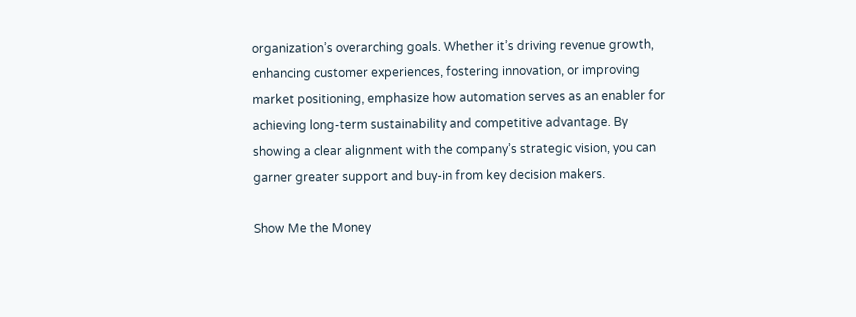organization’s overarching goals. Whether it’s driving revenue growth, enhancing customer experiences, fostering innovation, or improving market positioning, emphasize how automation serves as an enabler for achieving long-term sustainability and competitive advantage. By showing a clear alignment with the company’s strategic vision, you can garner greater support and buy-in from key decision makers.

Show Me the Money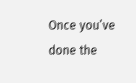Once you’ve done the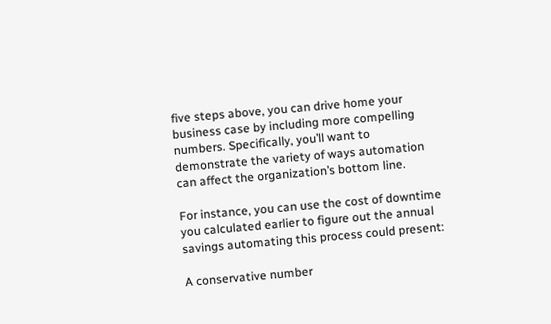five steps above, you can drive home your business case by including more compelling numbers. Specifically, you’ll want to demonstrate the variety of ways automation can affect the organization’s bottom line.

For instance, you can use the cost of downtime you calculated earlier to figure out the annual savings automating this process could present:

A conservative number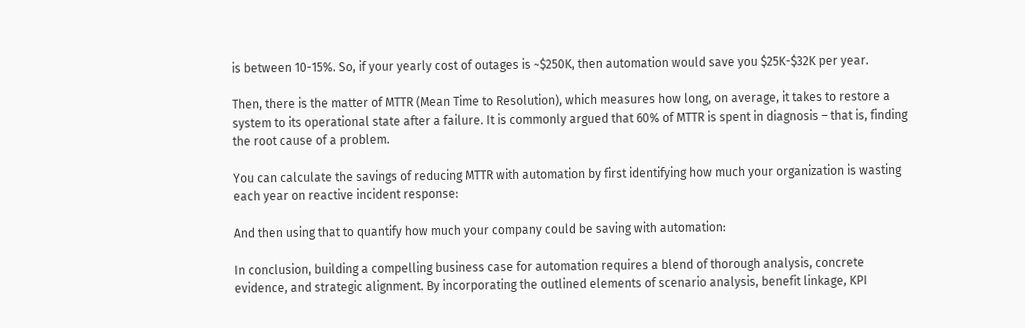is between 10-15%. So, if your yearly cost of outages is ~$250K, then automation would save you $25K-$32K per year.

Then, there is the matter of MTTR (Mean Time to Resolution), which measures how long, on average, it takes to restore a system to its operational state after a failure. It is commonly argued that 60% of MTTR is spent in diagnosis – that is, finding the root cause of a problem.

You can calculate the savings of reducing MTTR with automation by first identifying how much your organization is wasting each year on reactive incident response:

And then using that to quantify how much your company could be saving with automation:

In conclusion, building a compelling business case for automation requires a blend of thorough analysis, concrete evidence, and strategic alignment. By incorporating the outlined elements of scenario analysis, benefit linkage, KPI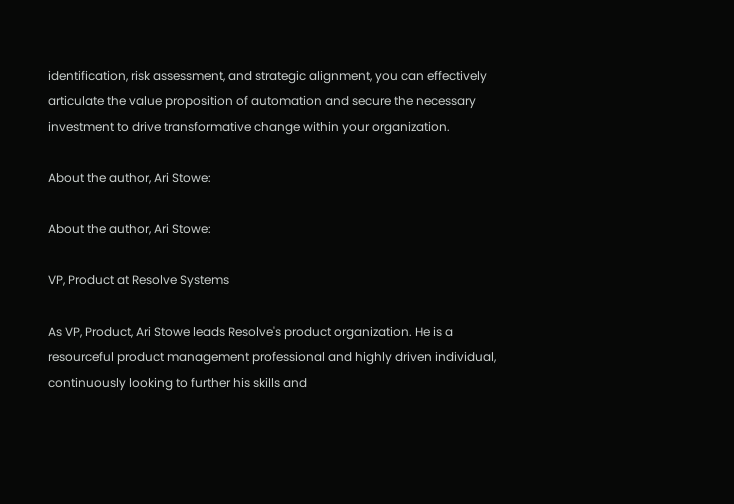identification, risk assessment, and strategic alignment, you can effectively articulate the value proposition of automation and secure the necessary investment to drive transformative change within your organization.

About the author, Ari Stowe:

About the author, Ari Stowe:

VP, Product at Resolve Systems

As VP, Product, Ari Stowe leads Resolve's product organization. He is a resourceful product management professional and highly driven individual, continuously looking to further his skills and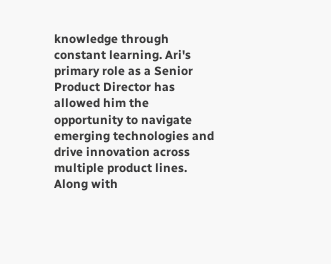knowledge through constant learning. Ari's primary role as a Senior Product Director has allowed him the opportunity to navigate emerging technologies and drive innovation across multiple product lines. Along with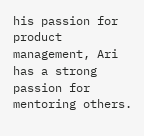his passion for product management, Ari has a strong passion for mentoring others.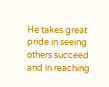He takes great pride in seeing others succeed and in reaching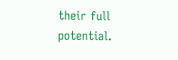their full potential.